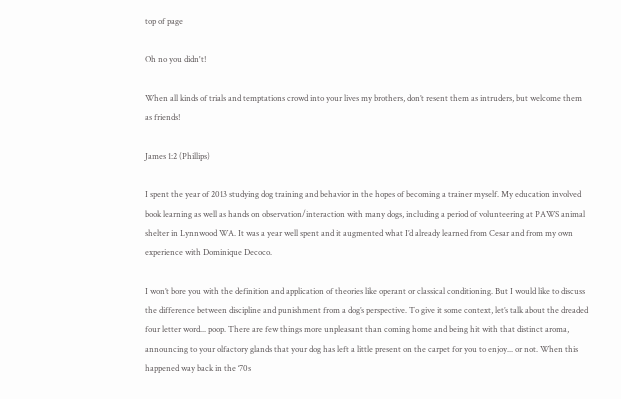top of page

Oh no you didn't!

When all kinds of trials and temptations crowd into your lives my brothers, don’t resent them as intruders, but welcome them as friends!

James 1:2 (Phillips)

I spent the year of 2013 studying dog training and behavior in the hopes of becoming a trainer myself. My education involved book learning as well as hands on observation/interaction with many dogs, including a period of volunteering at PAWS animal shelter in Lynnwood WA. It was a year well spent and it augmented what I’d already learned from Cesar and from my own experience with Dominique Decoco.

I won’t bore you with the definition and application of theories like operant or classical conditioning. But I would like to discuss the difference between discipline and punishment from a dog’s perspective. To give it some context, let’s talk about the dreaded four letter word... poop. There are few things more unpleasant than coming home and being hit with that distinct aroma, announcing to your olfactory glands that your dog has left a little present on the carpet for you to enjoy... or not. When this happened way back in the ‘70s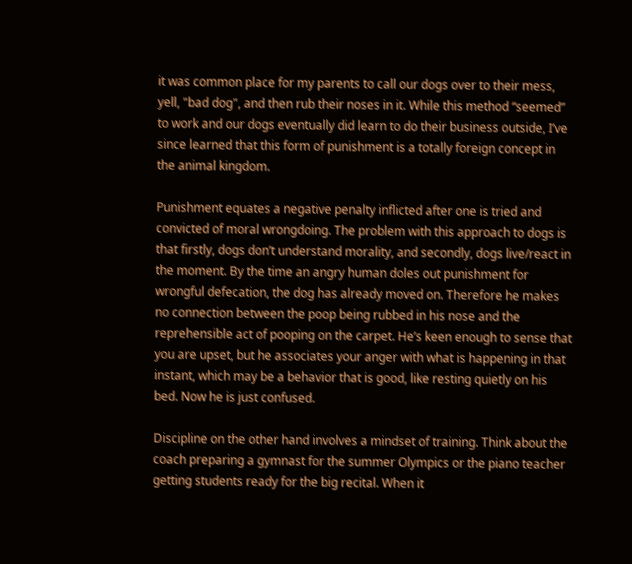it was common place for my parents to call our dogs over to their mess, yell, "bad dog", and then rub their noses in it. While this method “seemed” to work and our dogs eventually did learn to do their business outside, I’ve since learned that this form of punishment is a totally foreign concept in the animal kingdom.

Punishment equates a negative penalty inflicted after one is tried and convicted of moral wrongdoing. The problem with this approach to dogs is that firstly, dogs don’t understand morality, and secondly, dogs live/react in the moment. By the time an angry human doles out punishment for wrongful defecation, the dog has already moved on. Therefore he makes no connection between the poop being rubbed in his nose and the reprehensible act of pooping on the carpet. He’s keen enough to sense that you are upset, but he associates your anger with what is happening in that instant, which may be a behavior that is good, like resting quietly on his bed. Now he is just confused.

Discipline on the other hand involves a mindset of training. Think about the coach preparing a gymnast for the summer Olympics or the piano teacher getting students ready for the big recital. When it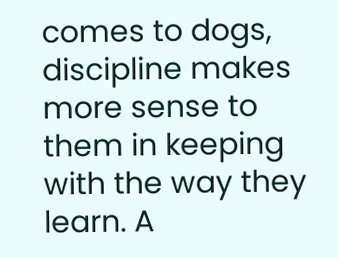comes to dogs, discipline makes more sense to them in keeping with the way they learn. A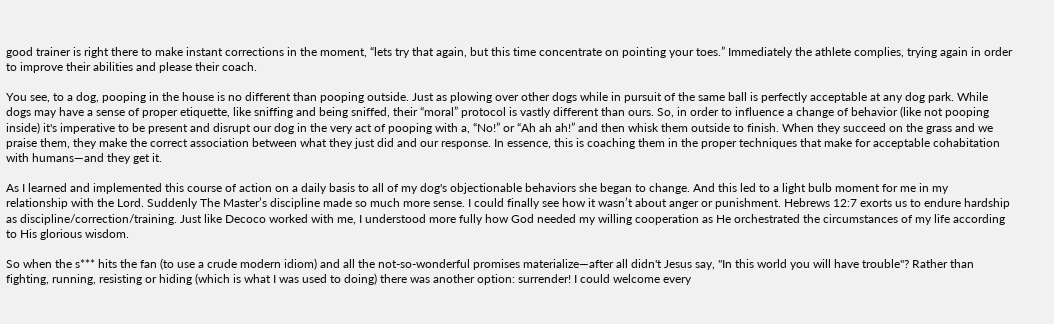good trainer is right there to make instant corrections in the moment, “lets try that again, but this time concentrate on pointing your toes.” Immediately the athlete complies, trying again in order to improve their abilities and please their coach.

You see, to a dog, pooping in the house is no different than pooping outside. Just as plowing over other dogs while in pursuit of the same ball is perfectly acceptable at any dog park. While dogs may have a sense of proper etiquette, like sniffing and being sniffed, their “moral” protocol is vastly different than ours. So, in order to influence a change of behavior (like not pooping inside) it's imperative to be present and disrupt our dog in the very act of pooping with a, “No!” or “Ah ah ah!” and then whisk them outside to finish. When they succeed on the grass and we praise them, they make the correct association between what they just did and our response. In essence, this is coaching them in the proper techniques that make for acceptable cohabitation with humans—and they get it.

As I learned and implemented this course of action on a daily basis to all of my dog's objectionable behaviors she began to change. And this led to a light bulb moment for me in my relationship with the Lord. Suddenly The Master’s discipline made so much more sense. I could finally see how it wasn’t about anger or punishment. Hebrews 12:7 exorts us to endure hardship as discipline/correction/training. Just like Decoco worked with me, I understood more fully how God needed my willing cooperation as He orchestrated the circumstances of my life according to His glorious wisdom.

So when the s*** hits the fan (to use a crude modern idiom) and all the not-so-wonderful promises materialize—after all didn't Jesus say, "In this world you will have trouble"? Rather than fighting, running, resisting or hiding (which is what I was used to doing) there was another option: surrender! I could welcome every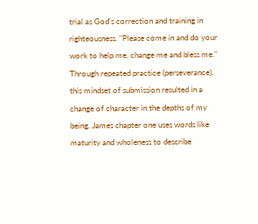trial as God's correction and training in righteousness. "Please come in and do your work to help me, change me and bless me." Through repeated practice (perseverance), this mindset of submission resulted in a change of character in the depths of my being. James chapter one uses words like maturity and wholeness to describe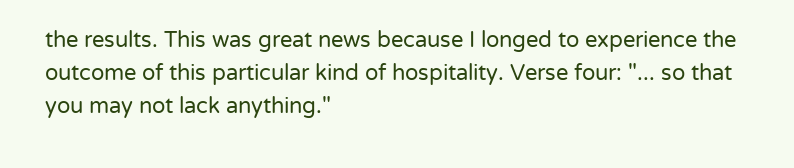the results. This was great news because I longed to experience the outcome of this particular kind of hospitality. Verse four: "... so that you may not lack anything."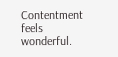Contentment feels wonderful.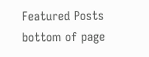Featured Posts
bottom of page